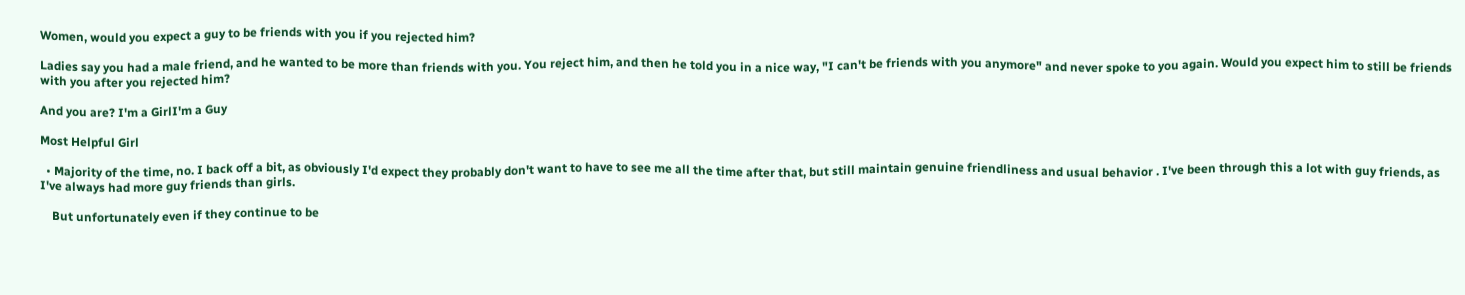Women, would you expect a guy to be friends with you if you rejected him?

Ladies say you had a male friend, and he wanted to be more than friends with you. You reject him, and then he told you in a nice way, "I can't be friends with you anymore" and never spoke to you again. Would you expect him to still be friends with you after you rejected him?

And you are? I'm a GirlI'm a Guy

Most Helpful Girl

  • Majority of the time, no. I back off a bit, as obviously I'd expect they probably don't want to have to see me all the time after that, but still maintain genuine friendliness and usual behavior . I've been through this a lot with guy friends, as I've always had more guy friends than girls.

    But unfortunately even if they continue to be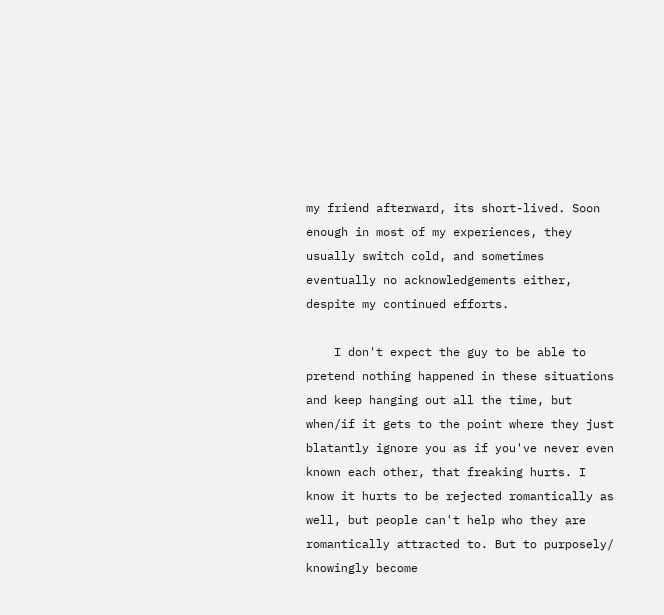my friend afterward, its short-lived. Soon enough in most of my experiences, they usually switch cold, and sometimes eventually no acknowledgements either, despite my continued efforts.

    I don't expect the guy to be able to pretend nothing happened in these situations and keep hanging out all the time, but when/if it gets to the point where they just blatantly ignore you as if you've never even known each other, that freaking hurts. I know it hurts to be rejected romantically as well, but people can't help who they are romantically attracted to. But to purposely/ knowingly become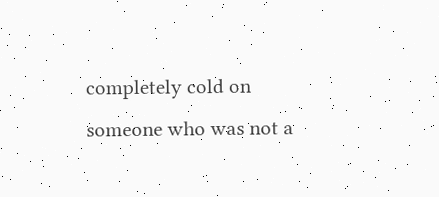completely cold on someone who was not a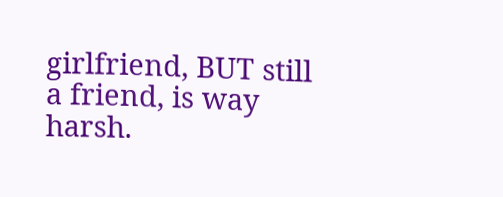girlfriend, BUT still a friend, is way harsh.